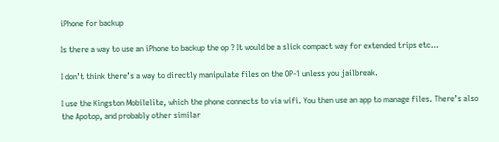iPhone for backup

Is there a way to use an iPhone to backup the op ? It would be a slick compact way for extended trips etc…

I don’t think there’s a way to directly manipulate files on the OP-1 unless you jailbreak.

I use the Kingston Mobilelite, which the phone connects to via wifi. You then use an app to manage files. There’s also the Apotop, and probably other similar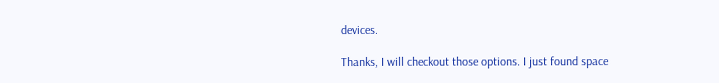devices.

Thanks, I will checkout those options. I just found space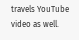travels YouTube video as well.